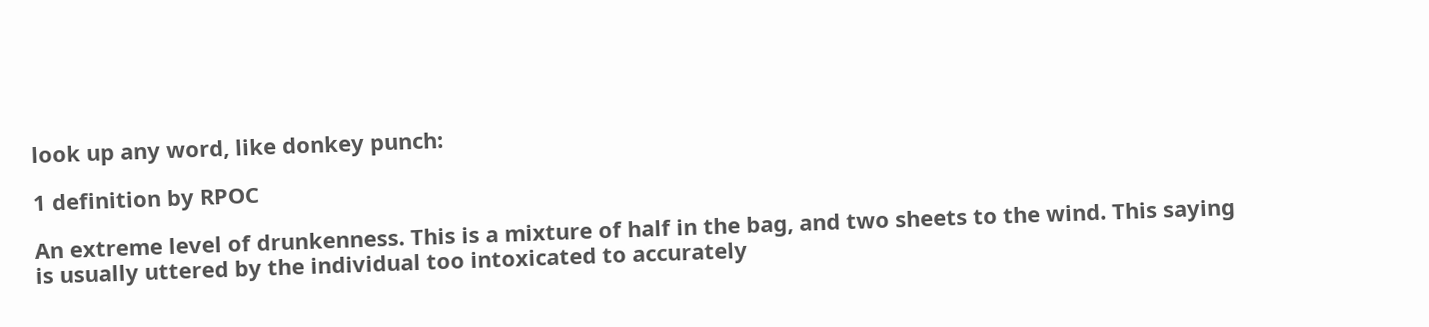look up any word, like donkey punch:

1 definition by RPOC

An extreme level of drunkenness. This is a mixture of half in the bag, and two sheets to the wind. This saying is usually uttered by the individual too intoxicated to accurately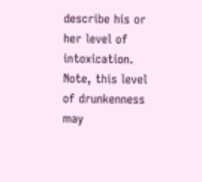describe his or her level of intoxication. Note, this level of drunkenness may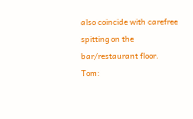also coincide with carefree spitting on the bar/restaurant floor.
Tom: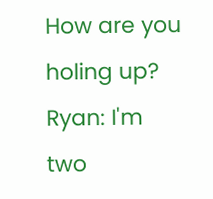How are you holing up?
Ryan: I'm two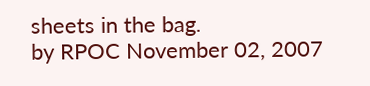sheets in the bag.
by RPOC November 02, 2007